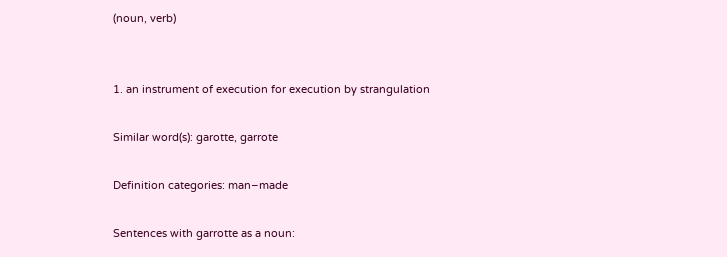(noun, verb)


1. an instrument of execution for execution by strangulation

Similar word(s): garotte, garrote

Definition categories: man–made

Sentences with garrotte as a noun: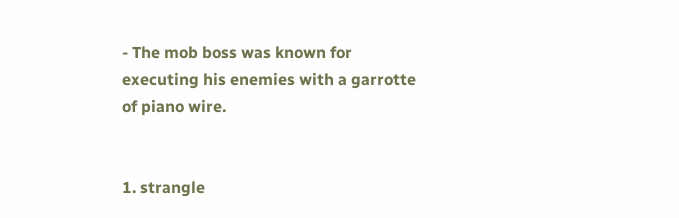- The mob boss was known for executing his enemies with a garrotte of piano wire.


1. strangle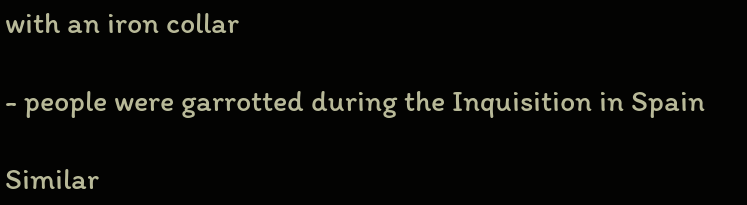with an iron collar

- people were garrotted during the Inquisition in Spain

Similar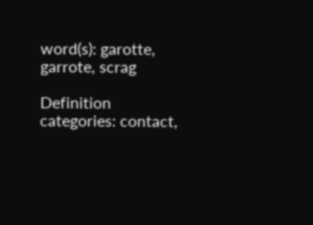word(s): garotte, garrote, scrag

Definition categories: contact,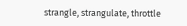strangle, strangulate, throttle